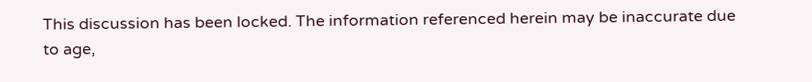This discussion has been locked. The information referenced herein may be inaccurate due to age,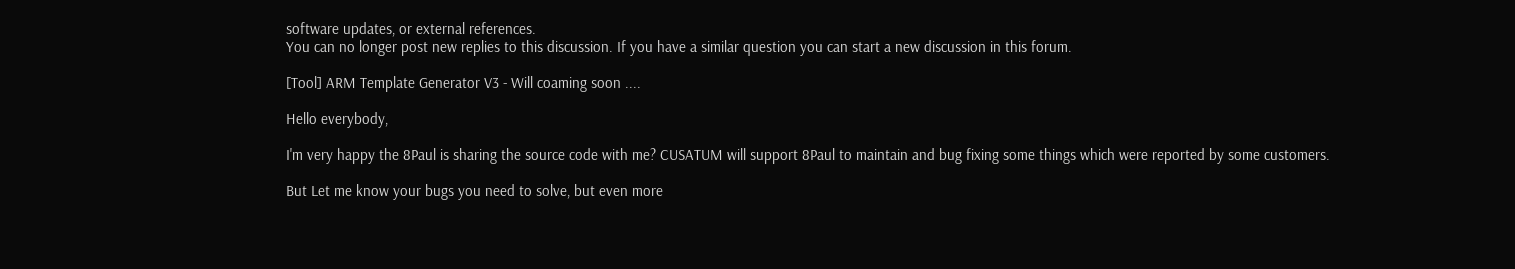software updates, or external references.
You can no longer post new replies to this discussion. If you have a similar question you can start a new discussion in this forum.

[Tool] ARM Template Generator V3 - Will coaming soon ....

Hello everybody,

I'm very happy the 8Paul is sharing the source code with me? CUSATUM will support 8Paul to maintain and bug fixing some things which were reported by some customers.

But Let me know your bugs you need to solve, but even more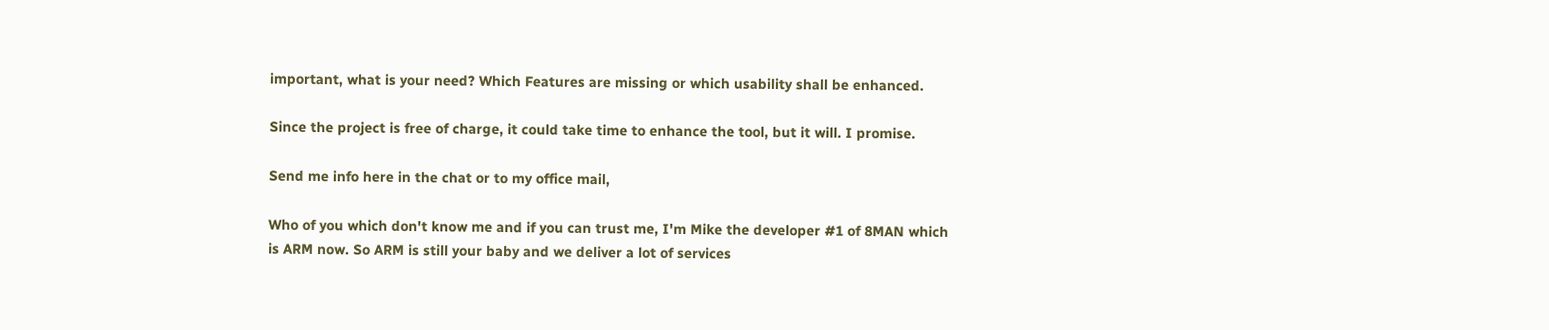important, what is your need? Which Features are missing or which usability shall be enhanced.

Since the project is free of charge, it could take time to enhance the tool, but it will. I promise.

Send me info here in the chat or to my office mail,

Who of you which don't know me and if you can trust me, I'm Mike the developer #1 of 8MAN which is ARM now. So ARM is still your baby and we deliver a lot of services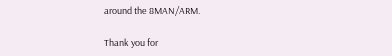around the 8MAN/ARM.

Thank you for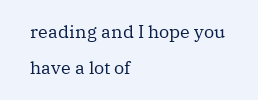reading and I hope you have a lot of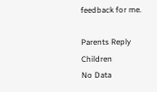feedback for me.

Parents Reply Children
No Data